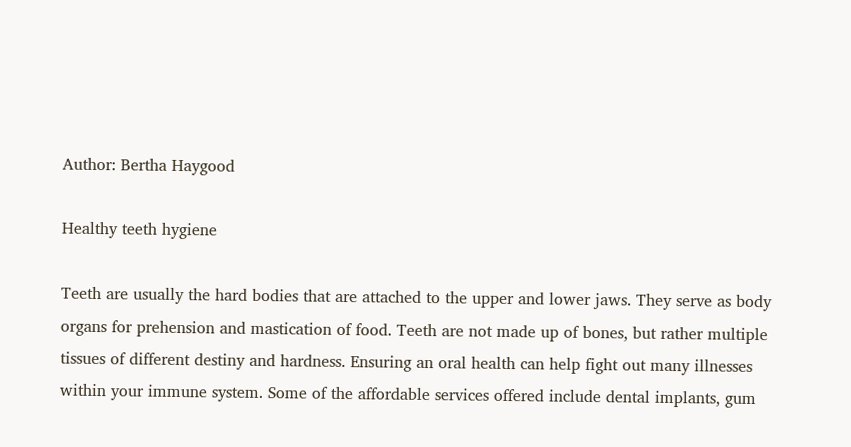Author: Bertha Haygood

Healthy teeth hygiene

Teeth are usually the hard bodies that are attached to the upper and lower jaws. They serve as body organs for prehension and mastication of food. Teeth are not made up of bones, but rather multiple tissues of different destiny and hardness. Ensuring an oral health can help fight out many illnesses within your immune system. Some of the affordable services offered include dental implants, gum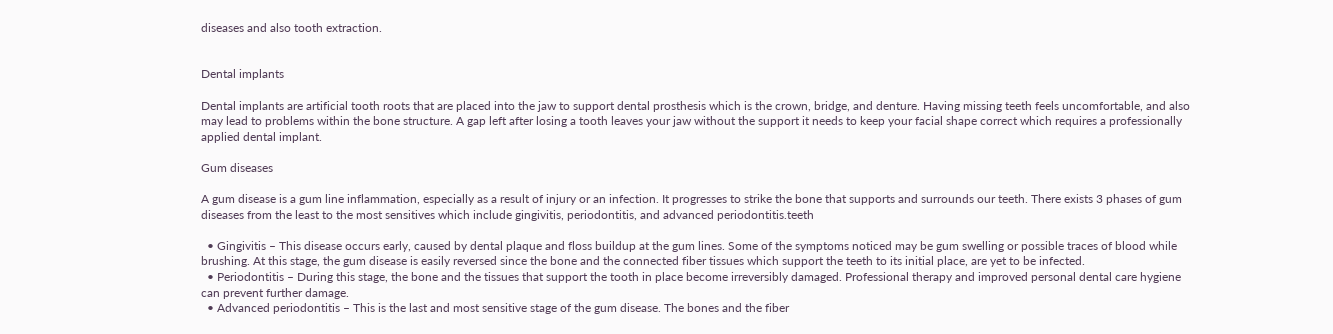diseases and also tooth extraction.


Dental implants

Dental implants are artificial tooth roots that are placed into the jaw to support dental prosthesis which is the crown, bridge, and denture. Having missing teeth feels uncomfortable, and also may lead to problems within the bone structure. A gap left after losing a tooth leaves your jaw without the support it needs to keep your facial shape correct which requires a professionally applied dental implant.

Gum diseases

A gum disease is a gum line inflammation, especially as a result of injury or an infection. It progresses to strike the bone that supports and surrounds our teeth. There exists 3 phases of gum diseases from the least to the most sensitives which include gingivitis, periodontitis, and advanced periodontitis.teeth

  • Gingivitis – This disease occurs early, caused by dental plaque and floss buildup at the gum lines. Some of the symptoms noticed may be gum swelling or possible traces of blood while brushing. At this stage, the gum disease is easily reversed since the bone and the connected fiber tissues which support the teeth to its initial place, are yet to be infected.
  • Periodontitis – During this stage, the bone and the tissues that support the tooth in place become irreversibly damaged. Professional therapy and improved personal dental care hygiene can prevent further damage.
  • Advanced periodontitis – This is the last and most sensitive stage of the gum disease. The bones and the fiber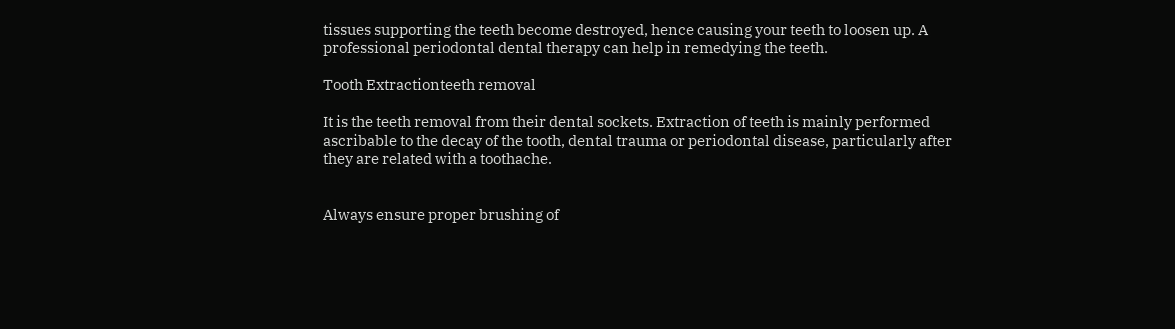tissues supporting the teeth become destroyed, hence causing your teeth to loosen up. A professional periodontal dental therapy can help in remedying the teeth.

Tooth Extractionteeth removal

It is the teeth removal from their dental sockets. Extraction of teeth is mainly performed ascribable to the decay of the tooth, dental trauma or periodontal disease, particularly after they are related with a toothache.


Always ensure proper brushing of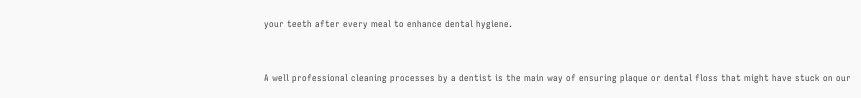your teeth after every meal to enhance dental hygiene.


A well professional cleaning processes by a dentist is the main way of ensuring plaque or dental floss that might have stuck on our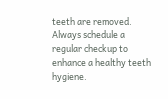teeth are removed. Always schedule a regular checkup to enhance a healthy teeth hygiene.